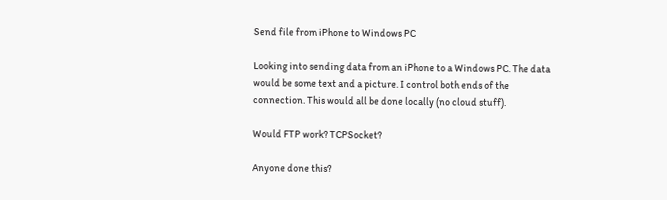Send file from iPhone to Windows PC

Looking into sending data from an iPhone to a Windows PC. The data would be some text and a picture. I control both ends of the connection. This would all be done locally (no cloud stuff).

Would FTP work? TCPSocket?

Anyone done this?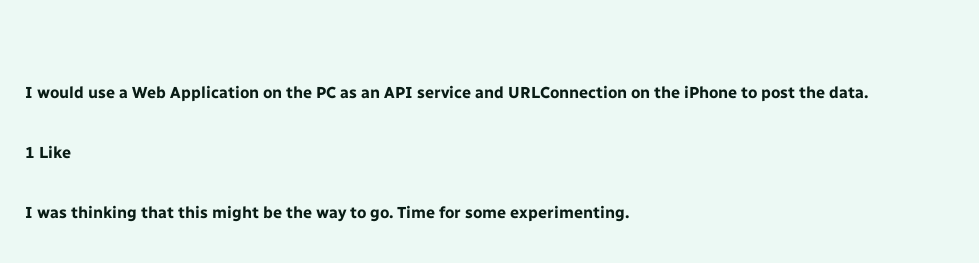I would use a Web Application on the PC as an API service and URLConnection on the iPhone to post the data.

1 Like

I was thinking that this might be the way to go. Time for some experimenting.